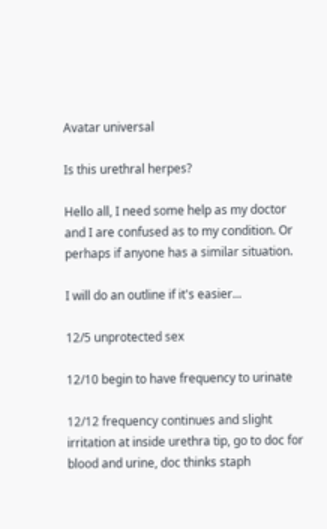Avatar universal

Is this urethral herpes?

Hello all, I need some help as my doctor and I are confused as to my condition. Or perhaps if anyone has a similar situation.

I will do an outline if it's easier...

12/5 unprotected sex

12/10 begin to have frequency to urinate

12/12 frequency continues and slight irritation at inside urethra tip, go to doc for blood and urine, doc thinks staph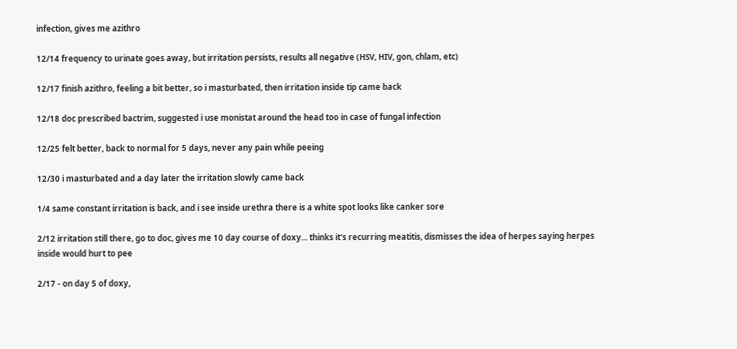infection, gives me azithro

12/14 frequency to urinate goes away, but irritation persists, results all negative (HSV, HIV, gon, chlam, etc)

12/17 finish azithro, feeling a bit better, so i masturbated, then irritation inside tip came back

12/18 doc prescribed bactrim, suggested i use monistat around the head too in case of fungal infection

12/25 felt better, back to normal for 5 days, never any pain while peeing

12/30 i masturbated and a day later the irritation slowly came back

1/4 same constant irritation is back, and i see inside urethra there is a white spot looks like canker sore

2/12 irritation still there, go to doc, gives me 10 day course of doxy... thinks it's recurring meatitis, dismisses the idea of herpes saying herpes inside would hurt to pee

2/17 - on day 5 of doxy,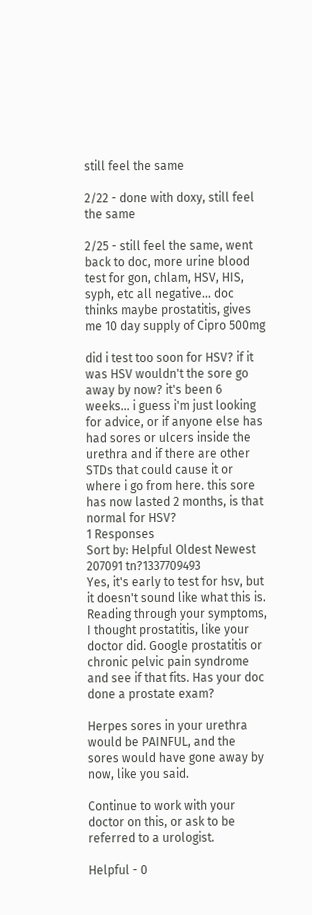still feel the same

2/22 - done with doxy, still feel the same

2/25 - still feel the same, went back to doc, more urine blood test for gon, chlam, HSV, HIS, syph, etc all negative... doc thinks maybe prostatitis, gives me 10 day supply of Cipro 500mg

did i test too soon for HSV? if it was HSV wouldn't the sore go away by now? it's been 6 weeks... i guess i'm just looking for advice, or if anyone else has had sores or ulcers inside the urethra and if there are other STDs that could cause it or where i go from here. this sore has now lasted 2 months, is that normal for HSV?
1 Responses
Sort by: Helpful Oldest Newest
207091 tn?1337709493
Yes, it's early to test for hsv, but it doesn't sound like what this is. Reading through your symptoms, I thought prostatitis, like your doctor did. Google prostatitis or chronic pelvic pain syndrome and see if that fits. Has your doc done a prostate exam?

Herpes sores in your urethra would be PAINFUL, and the sores would have gone away by now, like you said.

Continue to work with your doctor on this, or ask to be referred to a urologist.

Helpful - 0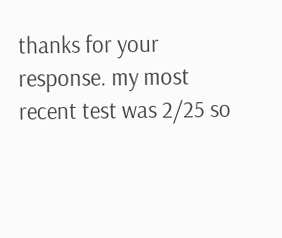thanks for your response. my most recent test was 2/25 so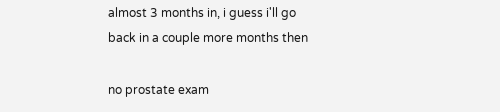almost 3 months in, i guess i'll go back in a couple more months then

no prostate exam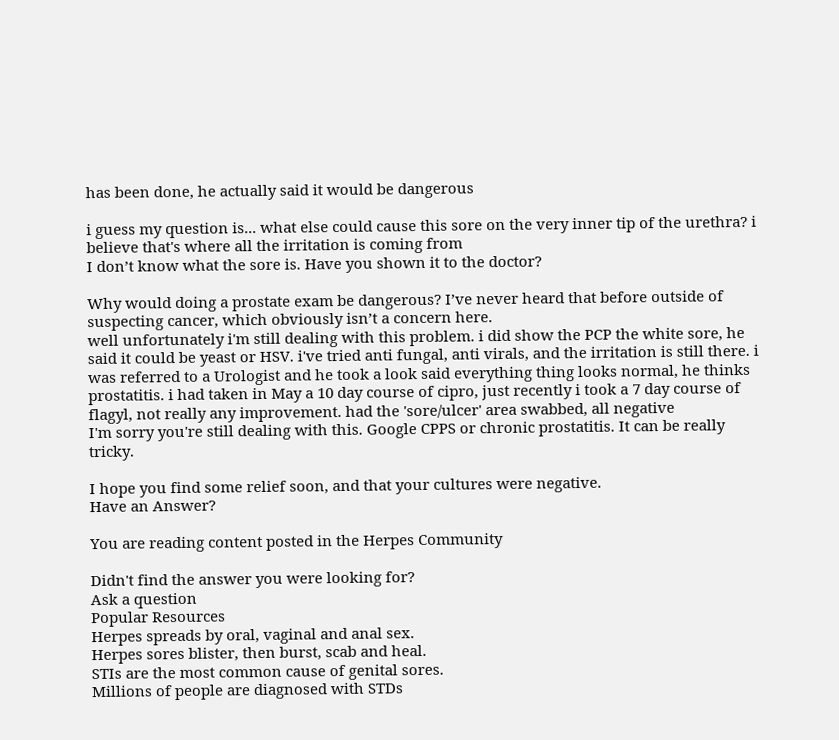has been done, he actually said it would be dangerous

i guess my question is... what else could cause this sore on the very inner tip of the urethra? i believe that's where all the irritation is coming from
I don’t know what the sore is. Have you shown it to the doctor?

Why would doing a prostate exam be dangerous? I’ve never heard that before outside of suspecting cancer, which obviously isn’t a concern here.
well unfortunately i'm still dealing with this problem. i did show the PCP the white sore, he said it could be yeast or HSV. i've tried anti fungal, anti virals, and the irritation is still there. i was referred to a Urologist and he took a look said everything thing looks normal, he thinks prostatitis. i had taken in May a 10 day course of cipro, just recently i took a 7 day course of flagyl, not really any improvement. had the 'sore/ulcer' area swabbed, all negative
I'm sorry you're still dealing with this. Google CPPS or chronic prostatitis. It can be really tricky.

I hope you find some relief soon, and that your cultures were negative.
Have an Answer?

You are reading content posted in the Herpes Community

Didn't find the answer you were looking for?
Ask a question
Popular Resources
Herpes spreads by oral, vaginal and anal sex.
Herpes sores blister, then burst, scab and heal.
STIs are the most common cause of genital sores.
Millions of people are diagnosed with STDs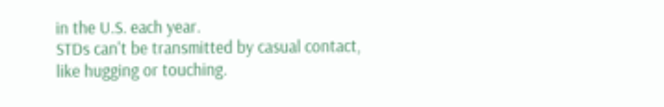in the U.S. each year.
STDs can't be transmitted by casual contact, like hugging or touching.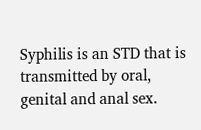Syphilis is an STD that is transmitted by oral, genital and anal sex.